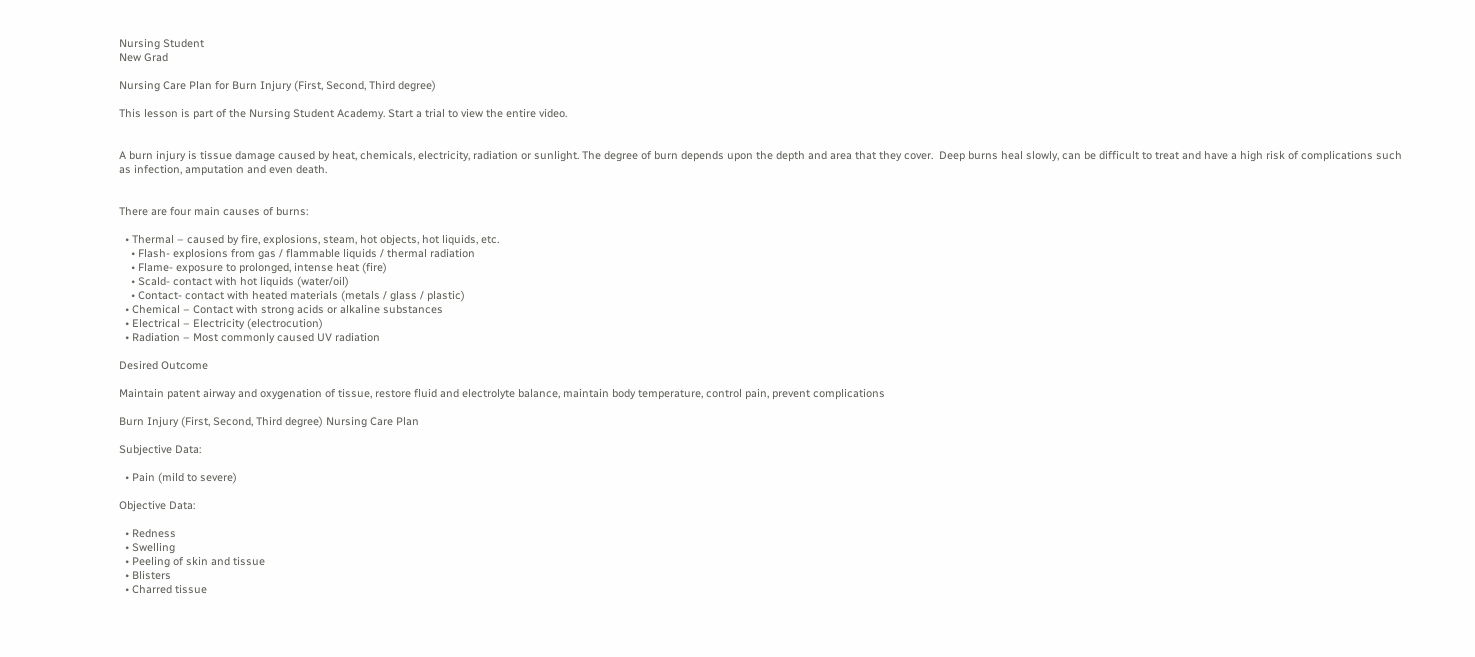Nursing Student
New Grad

Nursing Care Plan for Burn Injury (First, Second, Third degree)

This lesson is part of the Nursing Student Academy. Start a trial to view the entire video.


A burn injury is tissue damage caused by heat, chemicals, electricity, radiation or sunlight. The degree of burn depends upon the depth and area that they cover.  Deep burns heal slowly, can be difficult to treat and have a high risk of complications such as infection, amputation and even death.


There are four main causes of burns:

  • Thermal – caused by fire, explosions, steam, hot objects, hot liquids, etc.
    • Flash- explosions from gas / flammable liquids / thermal radiation
    • Flame- exposure to prolonged, intense heat (fire)
    • Scald- contact with hot liquids (water/oil)
    • Contact- contact with heated materials (metals / glass / plastic)
  • Chemical – Contact with strong acids or alkaline substances
  • Electrical – Electricity (electrocution)
  • Radiation – Most commonly caused UV radiation

Desired Outcome

Maintain patent airway and oxygenation of tissue, restore fluid and electrolyte balance, maintain body temperature, control pain, prevent complications

Burn Injury (First, Second, Third degree) Nursing Care Plan

Subjective Data:

  • Pain (mild to severe)

Objective Data:

  • Redness
  • Swelling
  • Peeling of skin and tissue
  • Blisters
  • Charred tissue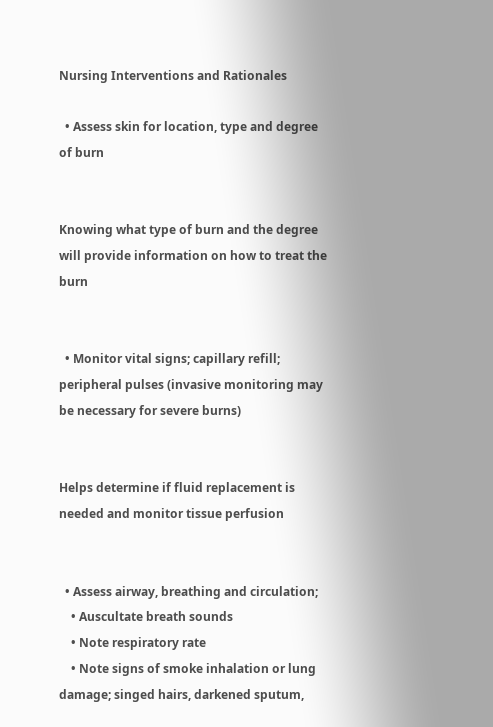Nursing Interventions and Rationales

  • Assess skin for location, type and degree of burn


Knowing what type of burn and the degree will provide information on how to treat the burn


  • Monitor vital signs; capillary refill; peripheral pulses (invasive monitoring may be necessary for severe burns)


Helps determine if fluid replacement is needed and monitor tissue perfusion


  • Assess airway, breathing and circulation;
    • Auscultate breath sounds
    • Note respiratory rate
    • Note signs of smoke inhalation or lung damage; singed hairs, darkened sputum,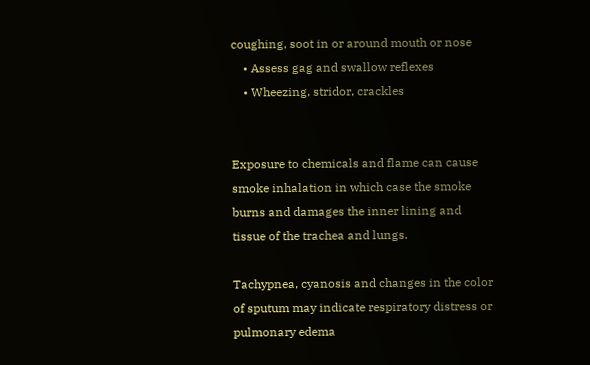coughing, soot in or around mouth or nose
    • Assess gag and swallow reflexes
    • Wheezing, stridor, crackles


Exposure to chemicals and flame can cause smoke inhalation in which case the smoke burns and damages the inner lining and tissue of the trachea and lungs.

Tachypnea, cyanosis and changes in the color of sputum may indicate respiratory distress or pulmonary edema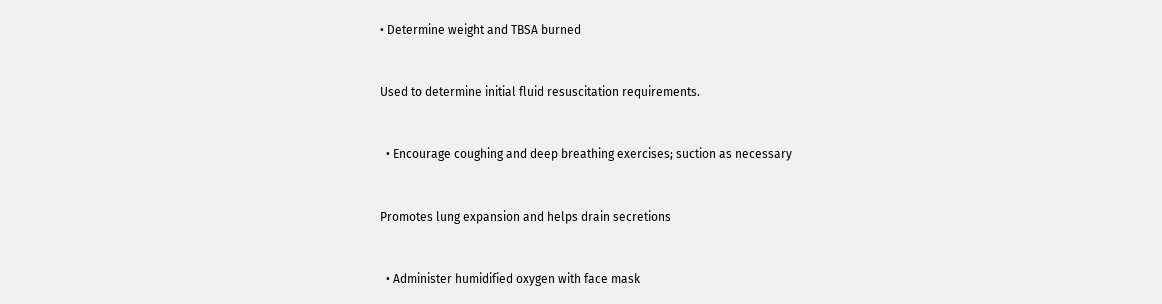• Determine weight and TBSA burned


Used to determine initial fluid resuscitation requirements.


  • Encourage coughing and deep breathing exercises; suction as necessary


Promotes lung expansion and helps drain secretions


  • Administer humidified oxygen with face mask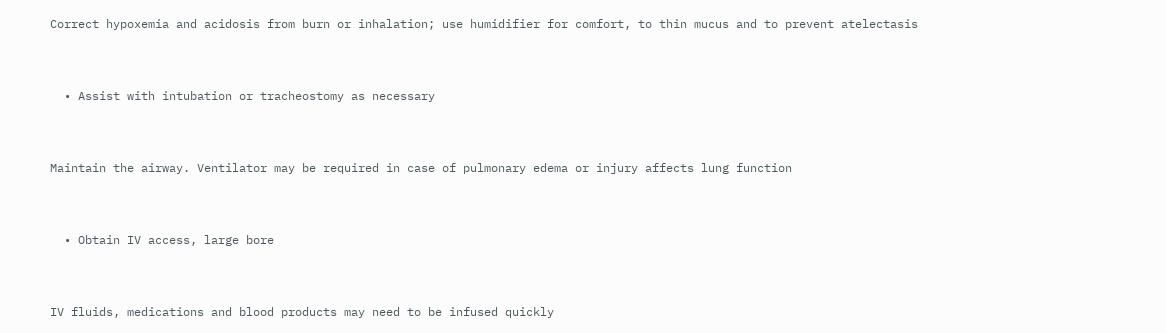Correct hypoxemia and acidosis from burn or inhalation; use humidifier for comfort, to thin mucus and to prevent atelectasis


  • Assist with intubation or tracheostomy as necessary


Maintain the airway. Ventilator may be required in case of pulmonary edema or injury affects lung function


  • Obtain IV access, large bore


IV fluids, medications and blood products may need to be infused quickly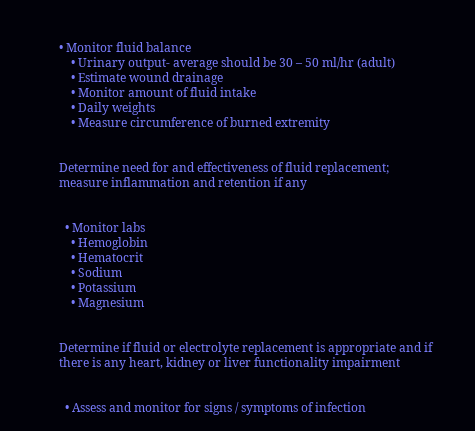• Monitor fluid balance
    • Urinary output- average should be 30 – 50 ml/hr (adult)
    • Estimate wound drainage
    • Monitor amount of fluid intake
    • Daily weights
    • Measure circumference of burned extremity


Determine need for and effectiveness of fluid replacement; measure inflammation and retention if any


  • Monitor labs
    • Hemoglobin
    • Hematocrit
    • Sodium
    • Potassium
    • Magnesium


Determine if fluid or electrolyte replacement is appropriate and if there is any heart, kidney or liver functionality impairment


  • Assess and monitor for signs / symptoms of infection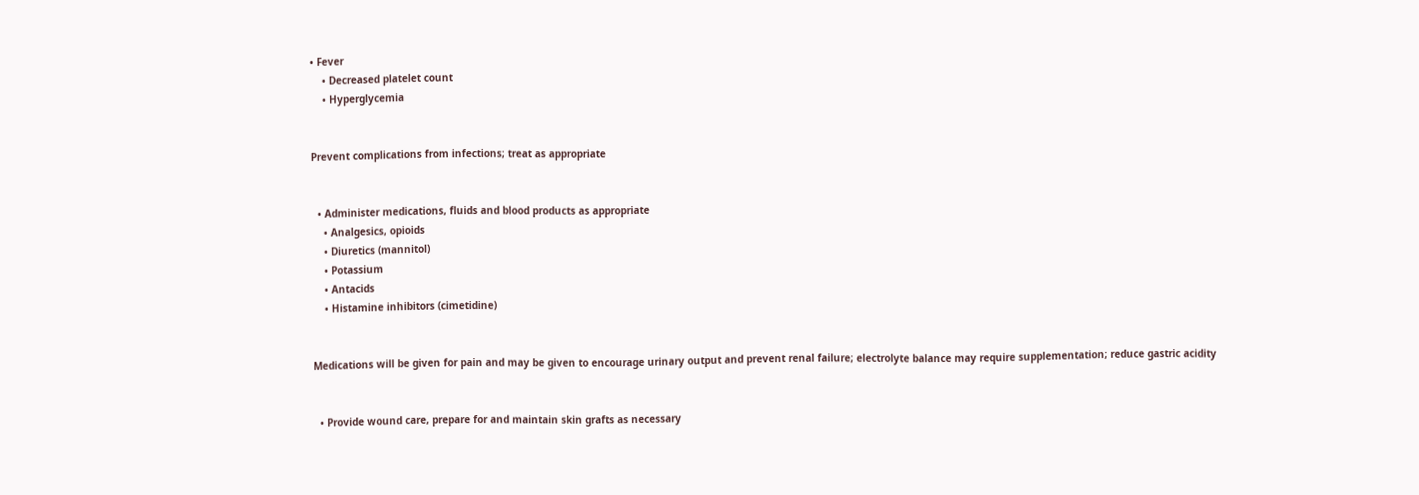• Fever
    • Decreased platelet count
    • Hyperglycemia


Prevent complications from infections; treat as appropriate


  • Administer medications, fluids and blood products as appropriate
    • Analgesics, opioids
    • Diuretics (mannitol)
    • Potassium
    • Antacids
    • Histamine inhibitors (cimetidine)


Medications will be given for pain and may be given to encourage urinary output and prevent renal failure; electrolyte balance may require supplementation; reduce gastric acidity


  • Provide wound care, prepare for and maintain skin grafts as necessary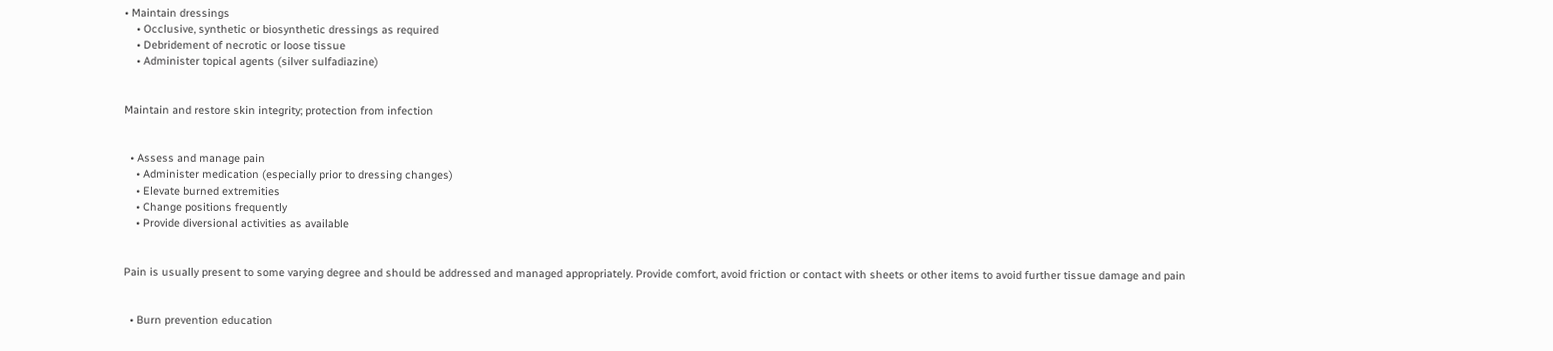• Maintain dressings
    • Occlusive, synthetic or biosynthetic dressings as required
    • Debridement of necrotic or loose tissue
    • Administer topical agents (silver sulfadiazine)


Maintain and restore skin integrity; protection from infection


  • Assess and manage pain
    • Administer medication (especially prior to dressing changes)
    • Elevate burned extremities
    • Change positions frequently
    • Provide diversional activities as available


Pain is usually present to some varying degree and should be addressed and managed appropriately. Provide comfort, avoid friction or contact with sheets or other items to avoid further tissue damage and pain


  • Burn prevention education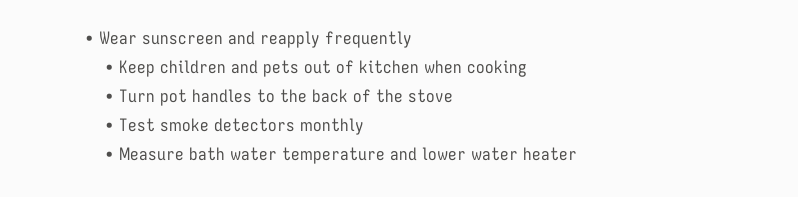• Wear sunscreen and reapply frequently
    • Keep children and pets out of kitchen when cooking
    • Turn pot handles to the back of the stove
    • Test smoke detectors monthly
    • Measure bath water temperature and lower water heater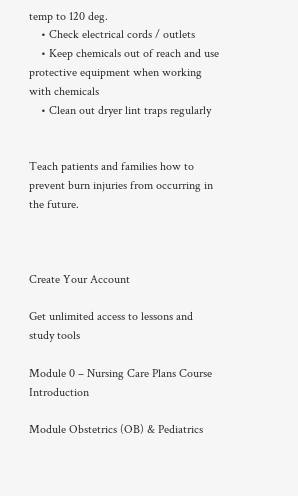temp to 120 deg.
    • Check electrical cords / outlets
    • Keep chemicals out of reach and use protective equipment when working with chemicals
    • Clean out dryer lint traps regularly


Teach patients and families how to prevent burn injuries from occurring in the future.



Create Your Account

Get unlimited access to lessons and study tools

Module 0 – Nursing Care Plans Course Introduction

Module Obstetrics (OB) & Pediatrics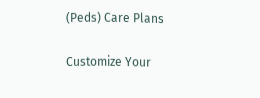(Peds) Care Plans

Customize Your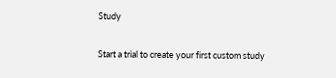Study

Start a trial to create your first custom study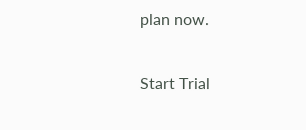plan now.

Start Trial